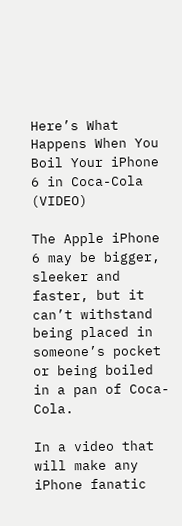Here’s What Happens When You Boil Your iPhone 6 in Coca-Cola (VIDEO)

The Apple iPhone 6 may be bigger, sleeker and faster, but it can’t withstand being placed in someone’s pocket or being boiled in a pan of Coca-Cola.

In a video that will make any iPhone fanatic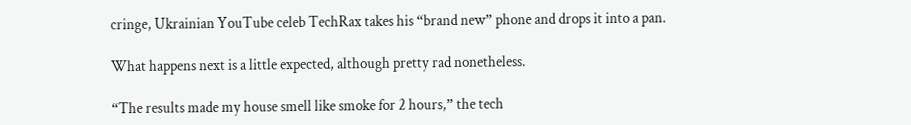cringe, Ukrainian YouTube celeb TechRax takes his “brand new” phone and drops it into a pan.

What happens next is a little expected, although pretty rad nonetheless.

“The results made my house smell like smoke for 2 hours,” the tech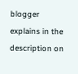blogger explains in the description on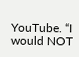YouTube. “I would NOT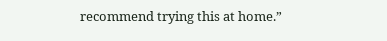recommend trying this at home.”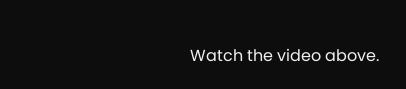Watch the video above.